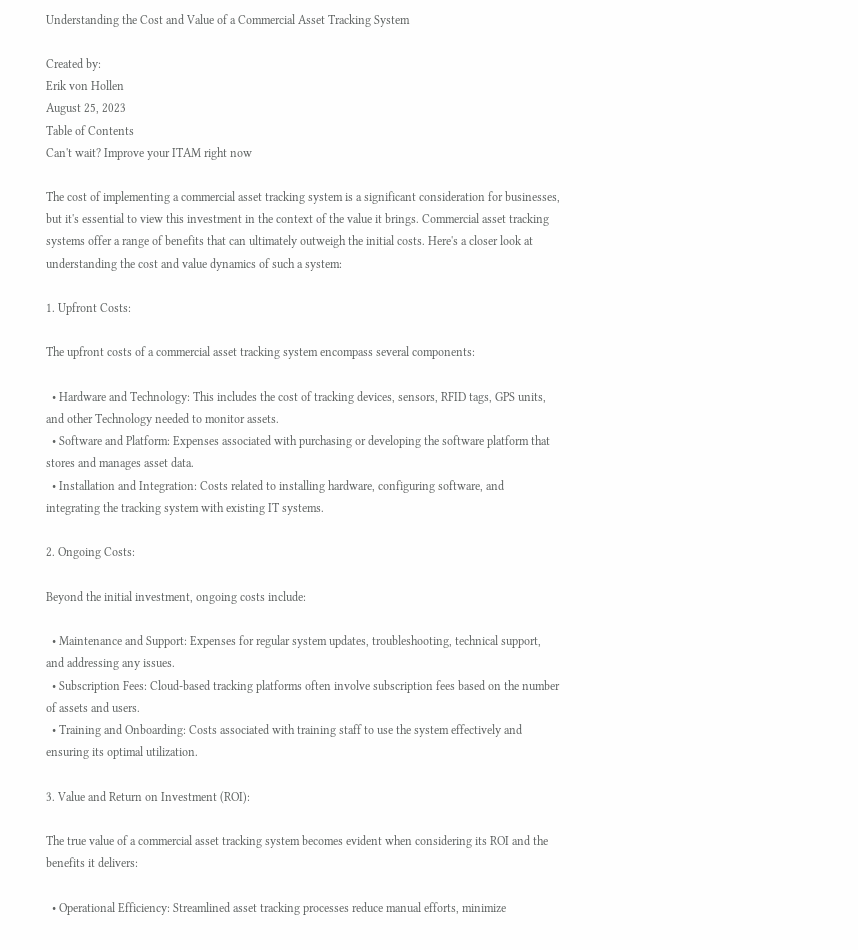Understanding the Cost and Value of a Commercial Asset Tracking System

Created by:
Erik von Hollen
August 25, 2023
Table of Contents
Can't wait? Improve your ITAM right now

The cost of implementing a commercial asset tracking system is a significant consideration for businesses, but it's essential to view this investment in the context of the value it brings. Commercial asset tracking systems offer a range of benefits that can ultimately outweigh the initial costs. Here's a closer look at understanding the cost and value dynamics of such a system:

1. Upfront Costs:

The upfront costs of a commercial asset tracking system encompass several components:

  • Hardware and Technology: This includes the cost of tracking devices, sensors, RFID tags, GPS units, and other Technology needed to monitor assets.
  • Software and Platform: Expenses associated with purchasing or developing the software platform that stores and manages asset data.
  • Installation and Integration: Costs related to installing hardware, configuring software, and integrating the tracking system with existing IT systems.

2. Ongoing Costs:

Beyond the initial investment, ongoing costs include:

  • Maintenance and Support: Expenses for regular system updates, troubleshooting, technical support, and addressing any issues.
  • Subscription Fees: Cloud-based tracking platforms often involve subscription fees based on the number of assets and users.
  • Training and Onboarding: Costs associated with training staff to use the system effectively and ensuring its optimal utilization.

3. Value and Return on Investment (ROI):

The true value of a commercial asset tracking system becomes evident when considering its ROI and the benefits it delivers:

  • Operational Efficiency: Streamlined asset tracking processes reduce manual efforts, minimize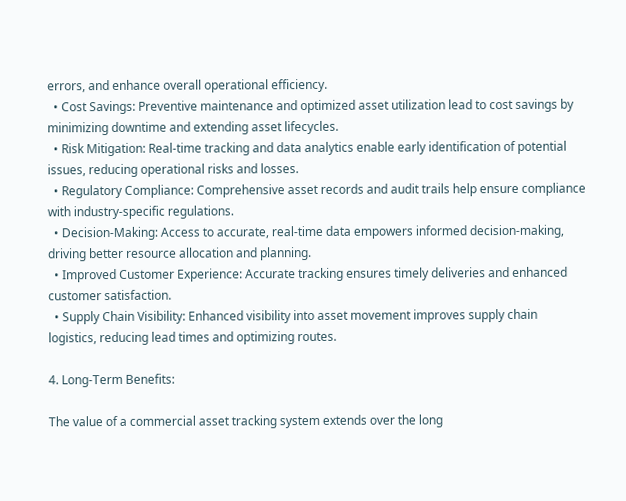errors, and enhance overall operational efficiency.
  • Cost Savings: Preventive maintenance and optimized asset utilization lead to cost savings by minimizing downtime and extending asset lifecycles.
  • Risk Mitigation: Real-time tracking and data analytics enable early identification of potential issues, reducing operational risks and losses.
  • Regulatory Compliance: Comprehensive asset records and audit trails help ensure compliance with industry-specific regulations.
  • Decision-Making: Access to accurate, real-time data empowers informed decision-making, driving better resource allocation and planning.
  • Improved Customer Experience: Accurate tracking ensures timely deliveries and enhanced customer satisfaction.
  • Supply Chain Visibility: Enhanced visibility into asset movement improves supply chain logistics, reducing lead times and optimizing routes.

4. Long-Term Benefits:

The value of a commercial asset tracking system extends over the long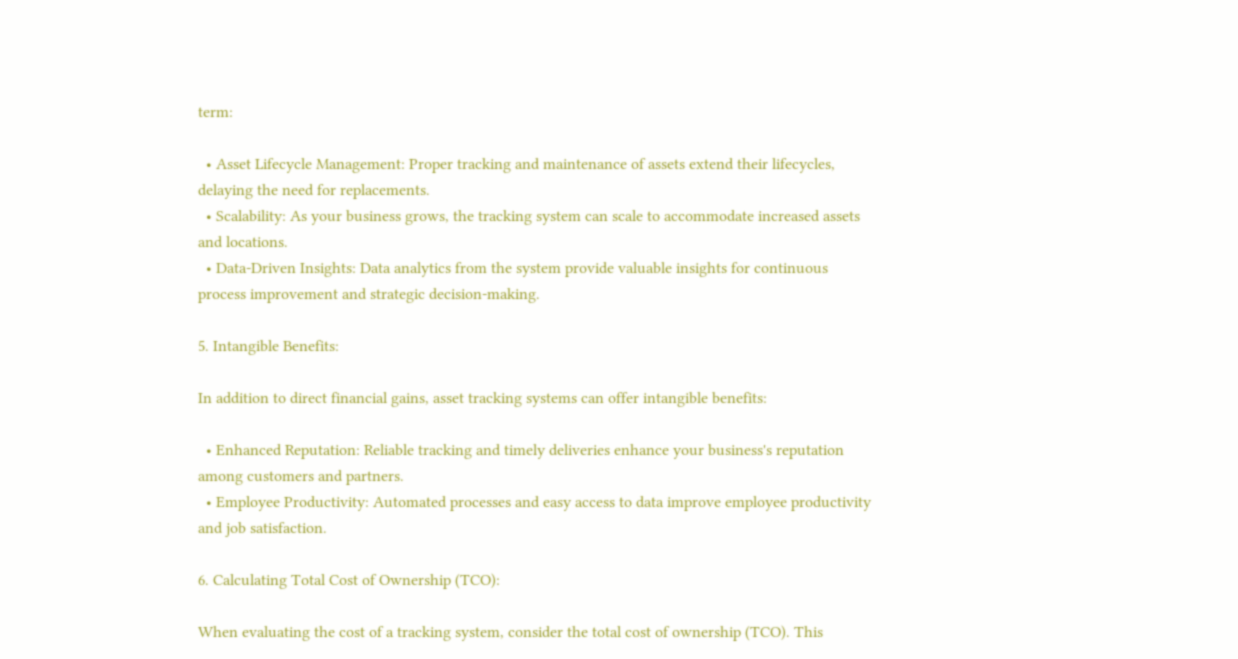term:

  • Asset Lifecycle Management: Proper tracking and maintenance of assets extend their lifecycles, delaying the need for replacements.
  • Scalability: As your business grows, the tracking system can scale to accommodate increased assets and locations.
  • Data-Driven Insights: Data analytics from the system provide valuable insights for continuous process improvement and strategic decision-making.

5. Intangible Benefits:

In addition to direct financial gains, asset tracking systems can offer intangible benefits:

  • Enhanced Reputation: Reliable tracking and timely deliveries enhance your business's reputation among customers and partners.
  • Employee Productivity: Automated processes and easy access to data improve employee productivity and job satisfaction.

6. Calculating Total Cost of Ownership (TCO):

When evaluating the cost of a tracking system, consider the total cost of ownership (TCO). This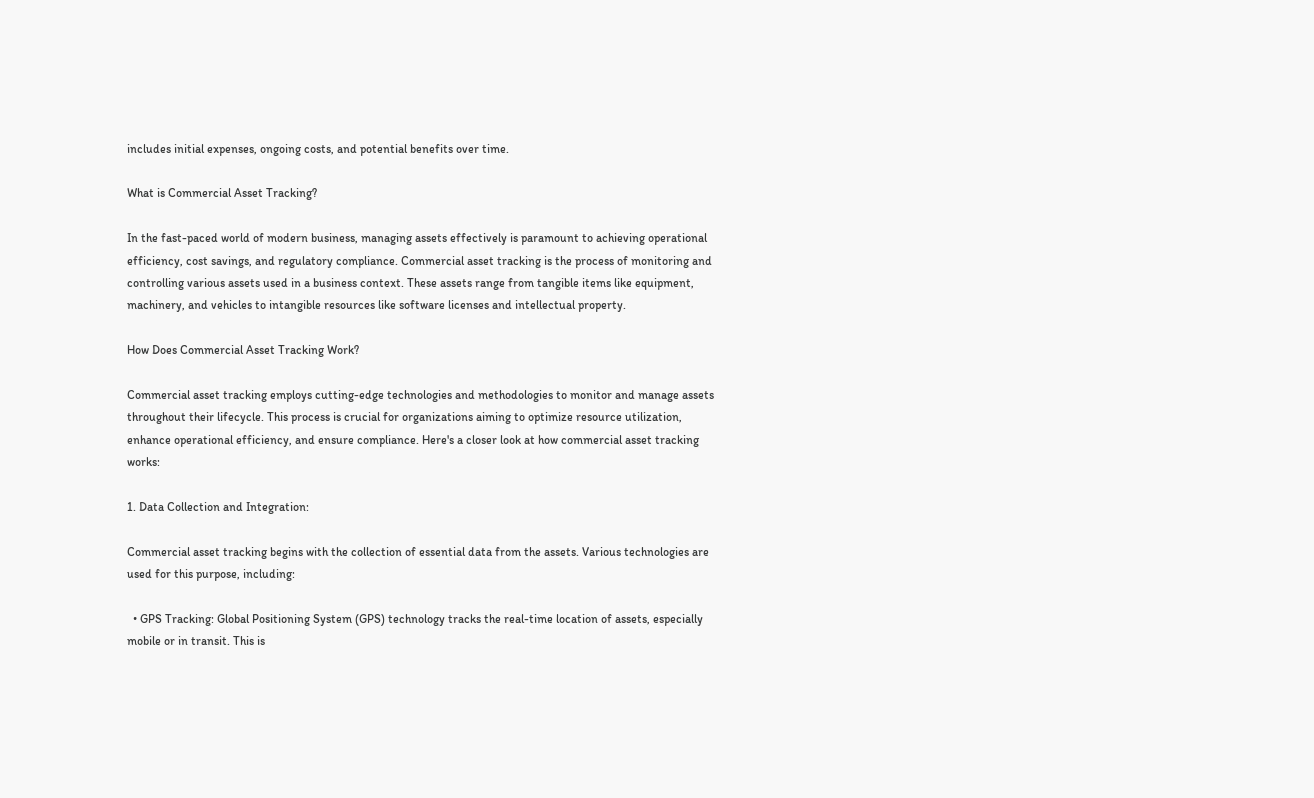includes initial expenses, ongoing costs, and potential benefits over time.

What is Commercial Asset Tracking?

In the fast-paced world of modern business, managing assets effectively is paramount to achieving operational efficiency, cost savings, and regulatory compliance. Commercial asset tracking is the process of monitoring and controlling various assets used in a business context. These assets range from tangible items like equipment, machinery, and vehicles to intangible resources like software licenses and intellectual property.

How Does Commercial Asset Tracking Work?

Commercial asset tracking employs cutting-edge technologies and methodologies to monitor and manage assets throughout their lifecycle. This process is crucial for organizations aiming to optimize resource utilization, enhance operational efficiency, and ensure compliance. Here's a closer look at how commercial asset tracking works:

1. Data Collection and Integration:

Commercial asset tracking begins with the collection of essential data from the assets. Various technologies are used for this purpose, including:

  • GPS Tracking: Global Positioning System (GPS) technology tracks the real-time location of assets, especially mobile or in transit. This is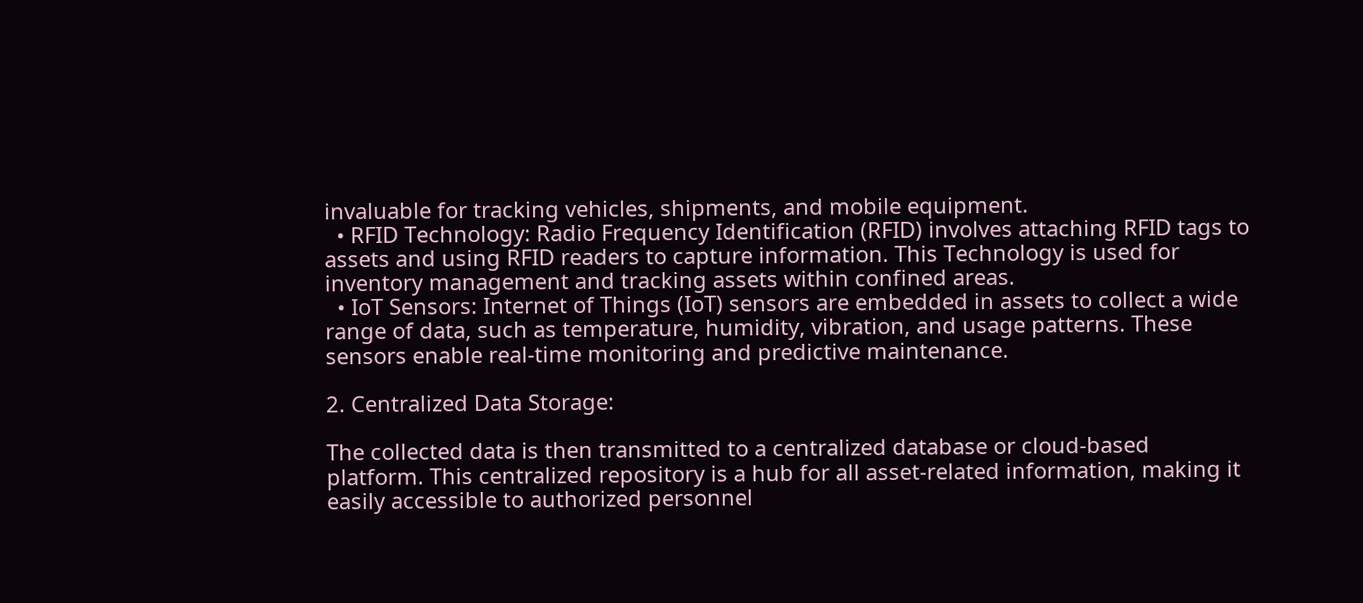invaluable for tracking vehicles, shipments, and mobile equipment.
  • RFID Technology: Radio Frequency Identification (RFID) involves attaching RFID tags to assets and using RFID readers to capture information. This Technology is used for inventory management and tracking assets within confined areas.
  • IoT Sensors: Internet of Things (IoT) sensors are embedded in assets to collect a wide range of data, such as temperature, humidity, vibration, and usage patterns. These sensors enable real-time monitoring and predictive maintenance.

2. Centralized Data Storage:

The collected data is then transmitted to a centralized database or cloud-based platform. This centralized repository is a hub for all asset-related information, making it easily accessible to authorized personnel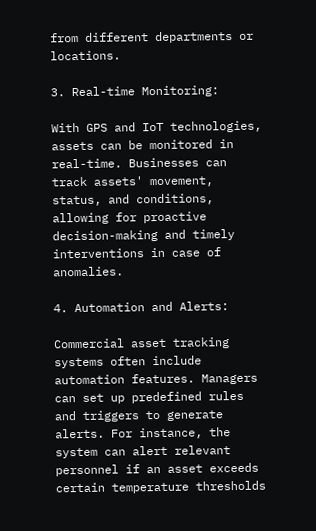from different departments or locations.

3. Real-time Monitoring:

With GPS and IoT technologies, assets can be monitored in real-time. Businesses can track assets' movement, status, and conditions, allowing for proactive decision-making and timely interventions in case of anomalies.

4. Automation and Alerts:

Commercial asset tracking systems often include automation features. Managers can set up predefined rules and triggers to generate alerts. For instance, the system can alert relevant personnel if an asset exceeds certain temperature thresholds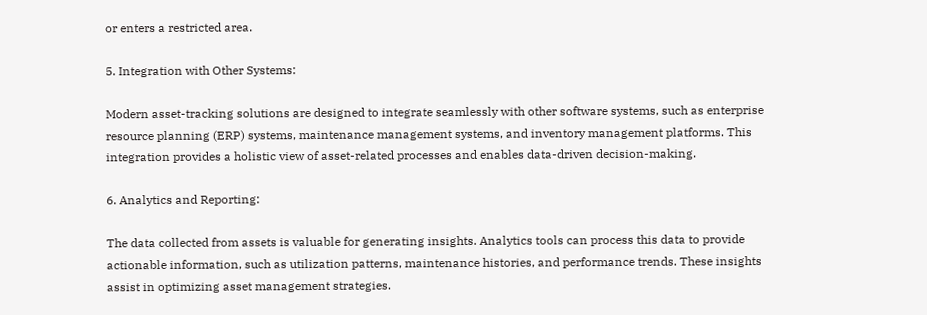or enters a restricted area.

5. Integration with Other Systems:

Modern asset-tracking solutions are designed to integrate seamlessly with other software systems, such as enterprise resource planning (ERP) systems, maintenance management systems, and inventory management platforms. This integration provides a holistic view of asset-related processes and enables data-driven decision-making.

6. Analytics and Reporting:

The data collected from assets is valuable for generating insights. Analytics tools can process this data to provide actionable information, such as utilization patterns, maintenance histories, and performance trends. These insights assist in optimizing asset management strategies.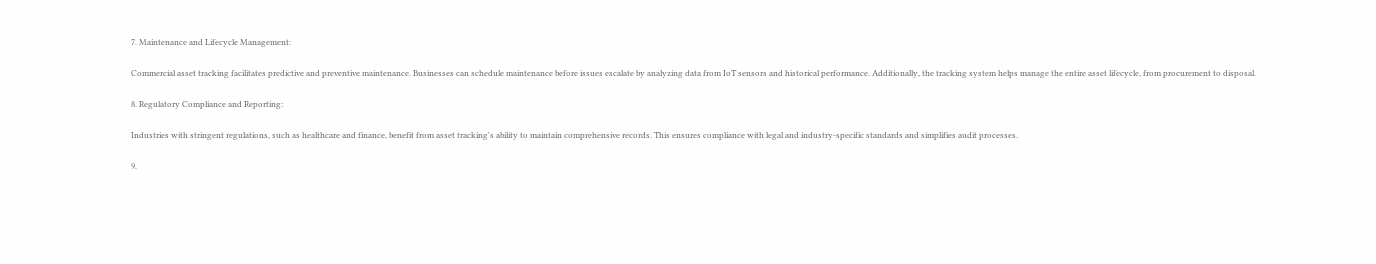7. Maintenance and Lifecycle Management:

Commercial asset tracking facilitates predictive and preventive maintenance. Businesses can schedule maintenance before issues escalate by analyzing data from IoT sensors and historical performance. Additionally, the tracking system helps manage the entire asset lifecycle, from procurement to disposal.

8. Regulatory Compliance and Reporting:

Industries with stringent regulations, such as healthcare and finance, benefit from asset tracking's ability to maintain comprehensive records. This ensures compliance with legal and industry-specific standards and simplifies audit processes.

9.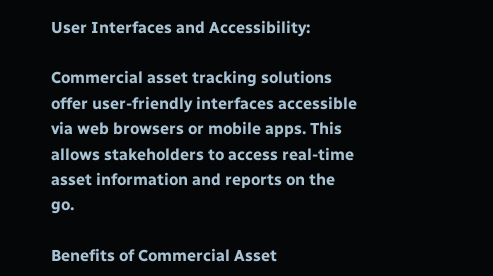User Interfaces and Accessibility:

Commercial asset tracking solutions offer user-friendly interfaces accessible via web browsers or mobile apps. This allows stakeholders to access real-time asset information and reports on the go.

Benefits of Commercial Asset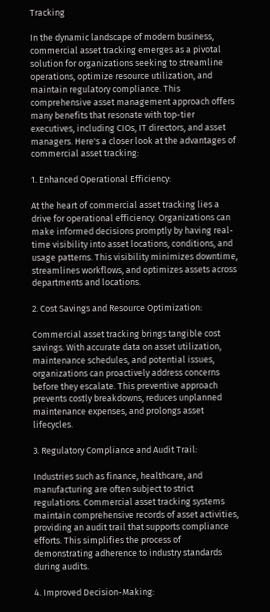Tracking

In the dynamic landscape of modern business, commercial asset tracking emerges as a pivotal solution for organizations seeking to streamline operations, optimize resource utilization, and maintain regulatory compliance. This comprehensive asset management approach offers many benefits that resonate with top-tier executives, including CIOs, IT directors, and asset managers. Here's a closer look at the advantages of commercial asset tracking:

1. Enhanced Operational Efficiency:

At the heart of commercial asset tracking lies a drive for operational efficiency. Organizations can make informed decisions promptly by having real-time visibility into asset locations, conditions, and usage patterns. This visibility minimizes downtime, streamlines workflows, and optimizes assets across departments and locations.

2. Cost Savings and Resource Optimization:

Commercial asset tracking brings tangible cost savings. With accurate data on asset utilization, maintenance schedules, and potential issues, organizations can proactively address concerns before they escalate. This preventive approach prevents costly breakdowns, reduces unplanned maintenance expenses, and prolongs asset lifecycles.

3. Regulatory Compliance and Audit Trail:

Industries such as finance, healthcare, and manufacturing are often subject to strict regulations. Commercial asset tracking systems maintain comprehensive records of asset activities, providing an audit trail that supports compliance efforts. This simplifies the process of demonstrating adherence to industry standards during audits.

4. Improved Decision-Making: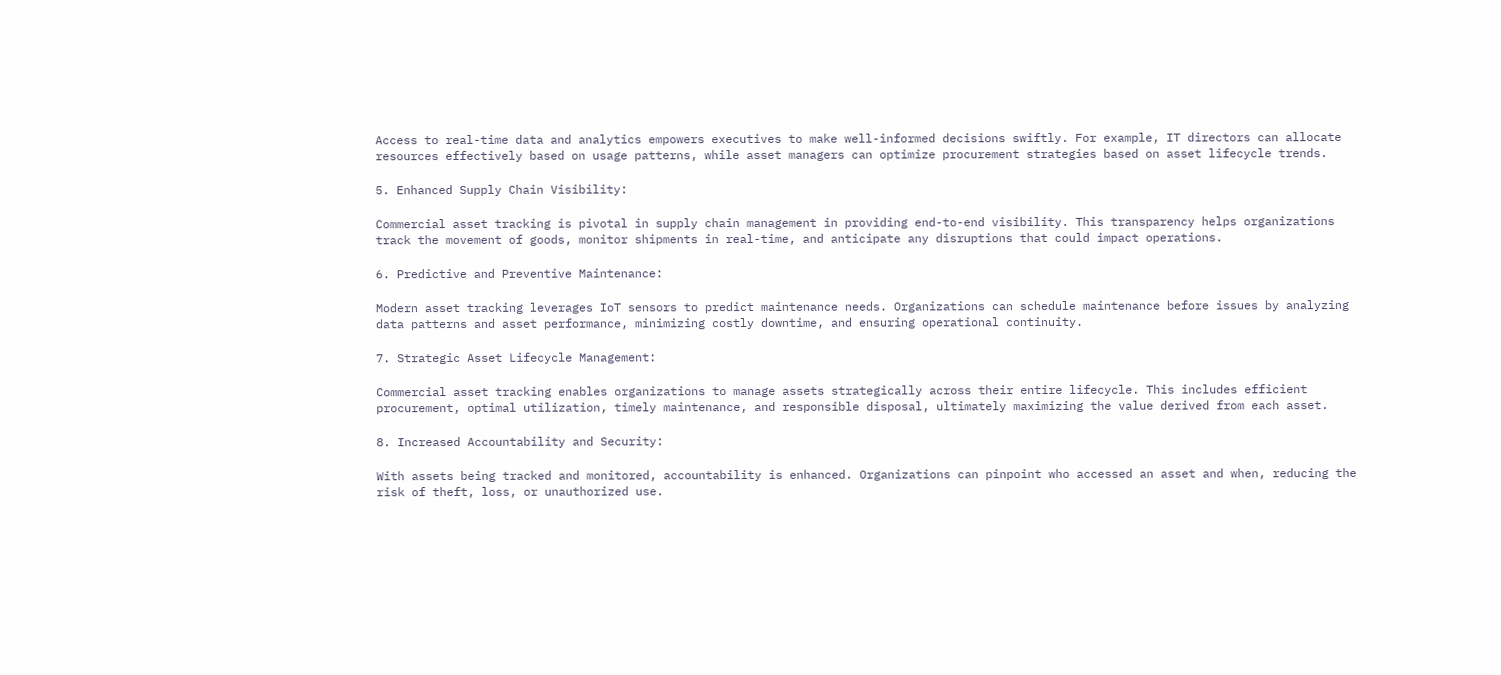Access to real-time data and analytics empowers executives to make well-informed decisions swiftly. For example, IT directors can allocate resources effectively based on usage patterns, while asset managers can optimize procurement strategies based on asset lifecycle trends.

5. Enhanced Supply Chain Visibility:

Commercial asset tracking is pivotal in supply chain management in providing end-to-end visibility. This transparency helps organizations track the movement of goods, monitor shipments in real-time, and anticipate any disruptions that could impact operations.

6. Predictive and Preventive Maintenance:

Modern asset tracking leverages IoT sensors to predict maintenance needs. Organizations can schedule maintenance before issues by analyzing data patterns and asset performance, minimizing costly downtime, and ensuring operational continuity.

7. Strategic Asset Lifecycle Management:

Commercial asset tracking enables organizations to manage assets strategically across their entire lifecycle. This includes efficient procurement, optimal utilization, timely maintenance, and responsible disposal, ultimately maximizing the value derived from each asset.

8. Increased Accountability and Security:

With assets being tracked and monitored, accountability is enhanced. Organizations can pinpoint who accessed an asset and when, reducing the risk of theft, loss, or unauthorized use.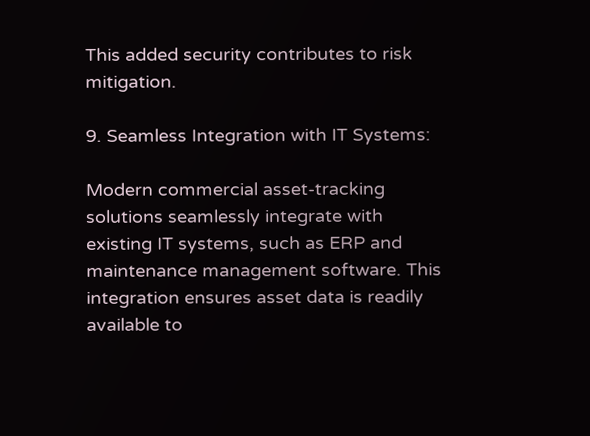This added security contributes to risk mitigation.

9. Seamless Integration with IT Systems:

Modern commercial asset-tracking solutions seamlessly integrate with existing IT systems, such as ERP and maintenance management software. This integration ensures asset data is readily available to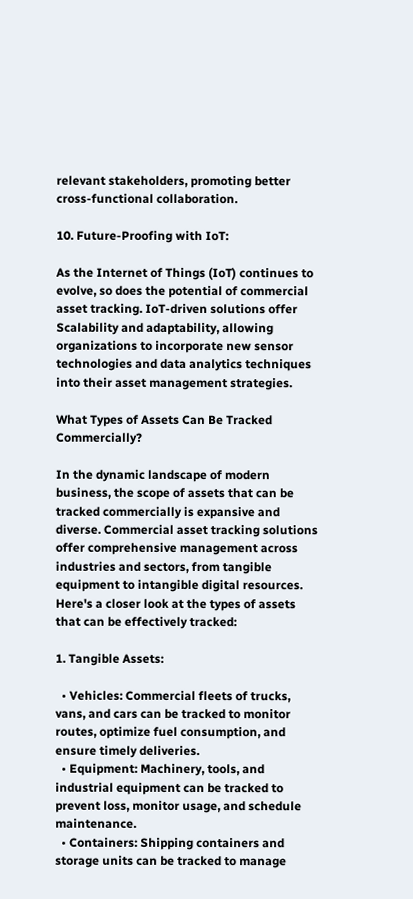relevant stakeholders, promoting better cross-functional collaboration.

10. Future-Proofing with IoT:

As the Internet of Things (IoT) continues to evolve, so does the potential of commercial asset tracking. IoT-driven solutions offer Scalability and adaptability, allowing organizations to incorporate new sensor technologies and data analytics techniques into their asset management strategies.

What Types of Assets Can Be Tracked Commercially?

In the dynamic landscape of modern business, the scope of assets that can be tracked commercially is expansive and diverse. Commercial asset tracking solutions offer comprehensive management across industries and sectors, from tangible equipment to intangible digital resources. Here's a closer look at the types of assets that can be effectively tracked:

1. Tangible Assets:

  • Vehicles: Commercial fleets of trucks, vans, and cars can be tracked to monitor routes, optimize fuel consumption, and ensure timely deliveries.
  • Equipment: Machinery, tools, and industrial equipment can be tracked to prevent loss, monitor usage, and schedule maintenance.
  • Containers: Shipping containers and storage units can be tracked to manage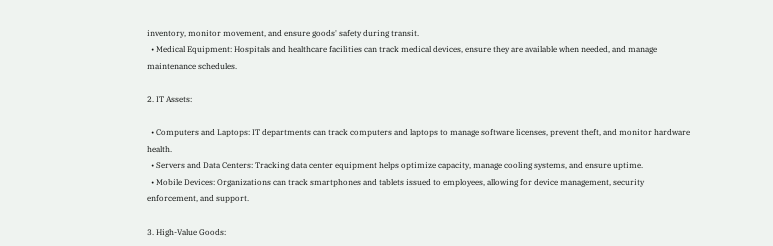inventory, monitor movement, and ensure goods' safety during transit.
  • Medical Equipment: Hospitals and healthcare facilities can track medical devices, ensure they are available when needed, and manage maintenance schedules.

2. IT Assets:

  • Computers and Laptops: IT departments can track computers and laptops to manage software licenses, prevent theft, and monitor hardware health.
  • Servers and Data Centers: Tracking data center equipment helps optimize capacity, manage cooling systems, and ensure uptime.
  • Mobile Devices: Organizations can track smartphones and tablets issued to employees, allowing for device management, security enforcement, and support.

3. High-Value Goods: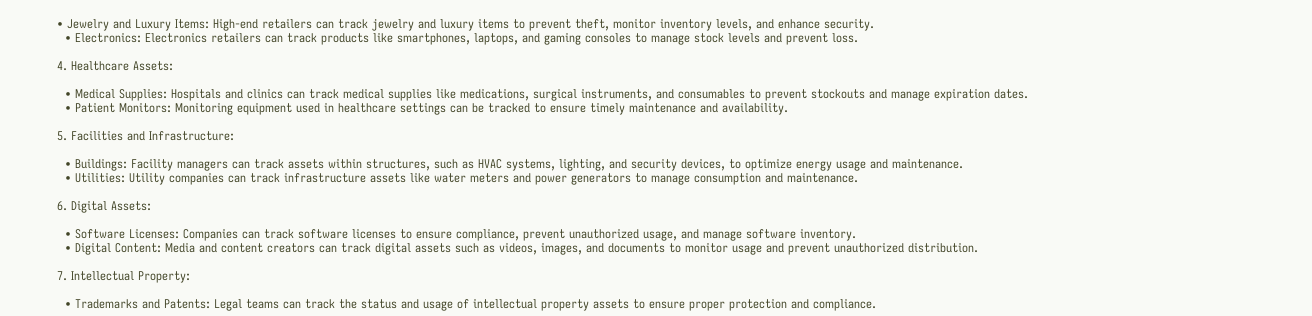• Jewelry and Luxury Items: High-end retailers can track jewelry and luxury items to prevent theft, monitor inventory levels, and enhance security.
  • Electronics: Electronics retailers can track products like smartphones, laptops, and gaming consoles to manage stock levels and prevent loss.

4. Healthcare Assets:

  • Medical Supplies: Hospitals and clinics can track medical supplies like medications, surgical instruments, and consumables to prevent stockouts and manage expiration dates.
  • Patient Monitors: Monitoring equipment used in healthcare settings can be tracked to ensure timely maintenance and availability.

5. Facilities and Infrastructure:

  • Buildings: Facility managers can track assets within structures, such as HVAC systems, lighting, and security devices, to optimize energy usage and maintenance.
  • Utilities: Utility companies can track infrastructure assets like water meters and power generators to manage consumption and maintenance.

6. Digital Assets:

  • Software Licenses: Companies can track software licenses to ensure compliance, prevent unauthorized usage, and manage software inventory.
  • Digital Content: Media and content creators can track digital assets such as videos, images, and documents to monitor usage and prevent unauthorized distribution.

7. Intellectual Property:

  • Trademarks and Patents: Legal teams can track the status and usage of intellectual property assets to ensure proper protection and compliance.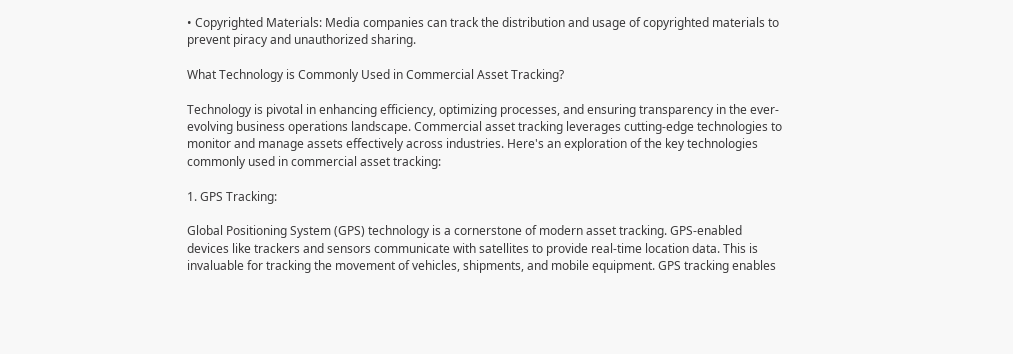• Copyrighted Materials: Media companies can track the distribution and usage of copyrighted materials to prevent piracy and unauthorized sharing.

What Technology is Commonly Used in Commercial Asset Tracking?

Technology is pivotal in enhancing efficiency, optimizing processes, and ensuring transparency in the ever-evolving business operations landscape. Commercial asset tracking leverages cutting-edge technologies to monitor and manage assets effectively across industries. Here's an exploration of the key technologies commonly used in commercial asset tracking:

1. GPS Tracking:

Global Positioning System (GPS) technology is a cornerstone of modern asset tracking. GPS-enabled devices like trackers and sensors communicate with satellites to provide real-time location data. This is invaluable for tracking the movement of vehicles, shipments, and mobile equipment. GPS tracking enables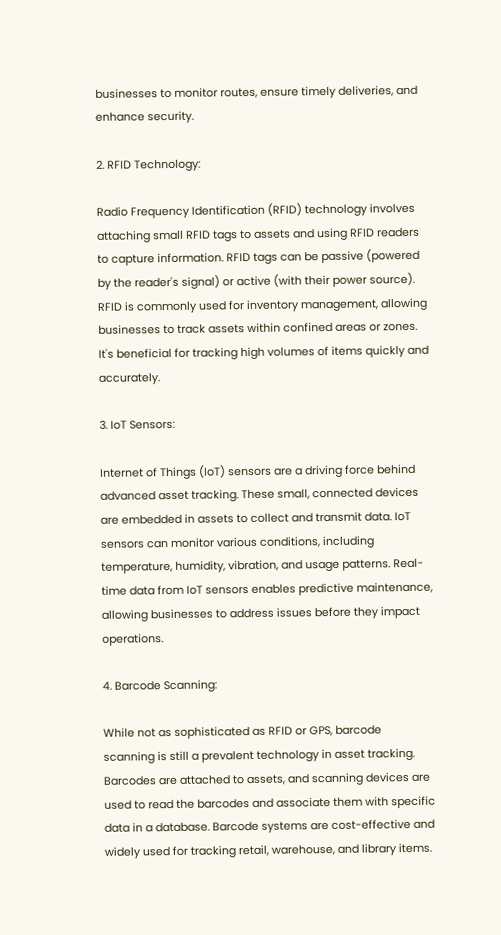businesses to monitor routes, ensure timely deliveries, and enhance security.

2. RFID Technology:

Radio Frequency Identification (RFID) technology involves attaching small RFID tags to assets and using RFID readers to capture information. RFID tags can be passive (powered by the reader's signal) or active (with their power source). RFID is commonly used for inventory management, allowing businesses to track assets within confined areas or zones. It's beneficial for tracking high volumes of items quickly and accurately.

3. IoT Sensors:

Internet of Things (IoT) sensors are a driving force behind advanced asset tracking. These small, connected devices are embedded in assets to collect and transmit data. IoT sensors can monitor various conditions, including temperature, humidity, vibration, and usage patterns. Real-time data from IoT sensors enables predictive maintenance, allowing businesses to address issues before they impact operations.

4. Barcode Scanning:

While not as sophisticated as RFID or GPS, barcode scanning is still a prevalent technology in asset tracking. Barcodes are attached to assets, and scanning devices are used to read the barcodes and associate them with specific data in a database. Barcode systems are cost-effective and widely used for tracking retail, warehouse, and library items.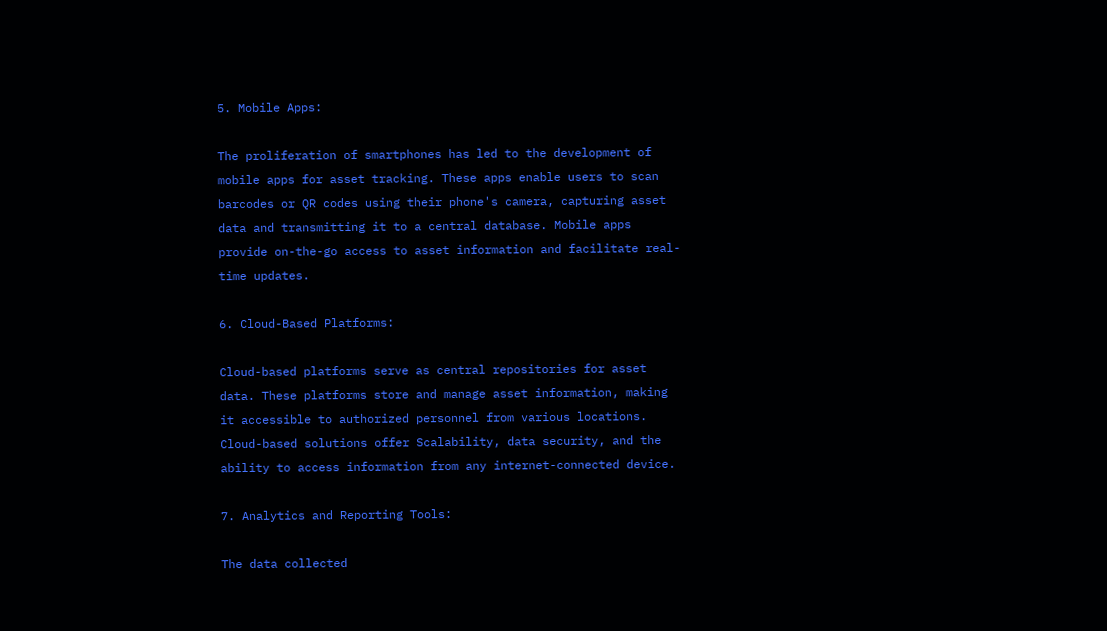5. Mobile Apps:

The proliferation of smartphones has led to the development of mobile apps for asset tracking. These apps enable users to scan barcodes or QR codes using their phone's camera, capturing asset data and transmitting it to a central database. Mobile apps provide on-the-go access to asset information and facilitate real-time updates.

6. Cloud-Based Platforms:

Cloud-based platforms serve as central repositories for asset data. These platforms store and manage asset information, making it accessible to authorized personnel from various locations. Cloud-based solutions offer Scalability, data security, and the ability to access information from any internet-connected device.

7. Analytics and Reporting Tools:

The data collected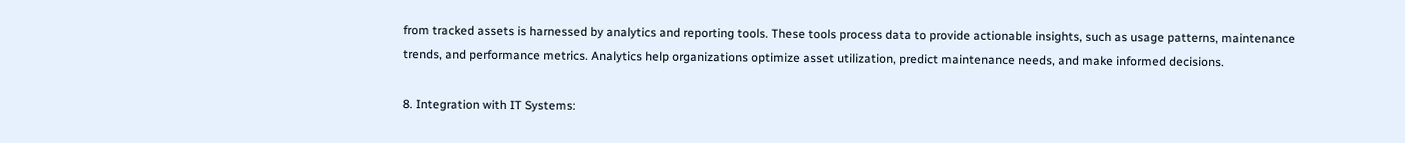from tracked assets is harnessed by analytics and reporting tools. These tools process data to provide actionable insights, such as usage patterns, maintenance trends, and performance metrics. Analytics help organizations optimize asset utilization, predict maintenance needs, and make informed decisions.

8. Integration with IT Systems: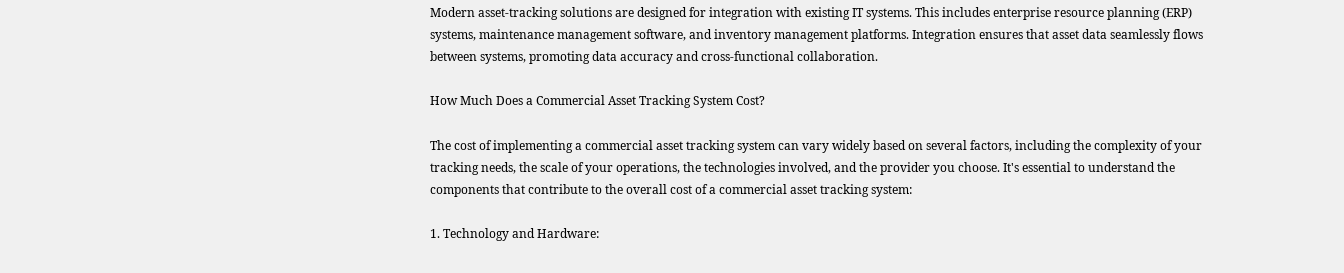Modern asset-tracking solutions are designed for integration with existing IT systems. This includes enterprise resource planning (ERP) systems, maintenance management software, and inventory management platforms. Integration ensures that asset data seamlessly flows between systems, promoting data accuracy and cross-functional collaboration.

How Much Does a Commercial Asset Tracking System Cost?

The cost of implementing a commercial asset tracking system can vary widely based on several factors, including the complexity of your tracking needs, the scale of your operations, the technologies involved, and the provider you choose. It's essential to understand the components that contribute to the overall cost of a commercial asset tracking system:

1. Technology and Hardware: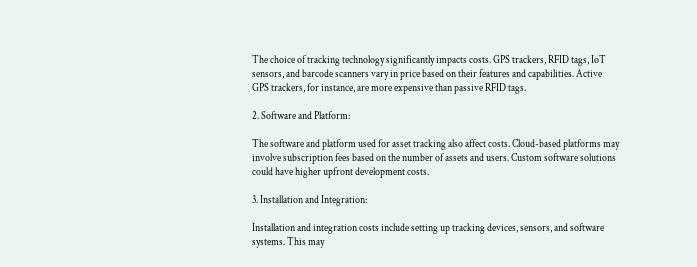The choice of tracking technology significantly impacts costs. GPS trackers, RFID tags, IoT sensors, and barcode scanners vary in price based on their features and capabilities. Active GPS trackers, for instance, are more expensive than passive RFID tags.

2. Software and Platform:

The software and platform used for asset tracking also affect costs. Cloud-based platforms may involve subscription fees based on the number of assets and users. Custom software solutions could have higher upfront development costs.

3. Installation and Integration:

Installation and integration costs include setting up tracking devices, sensors, and software systems. This may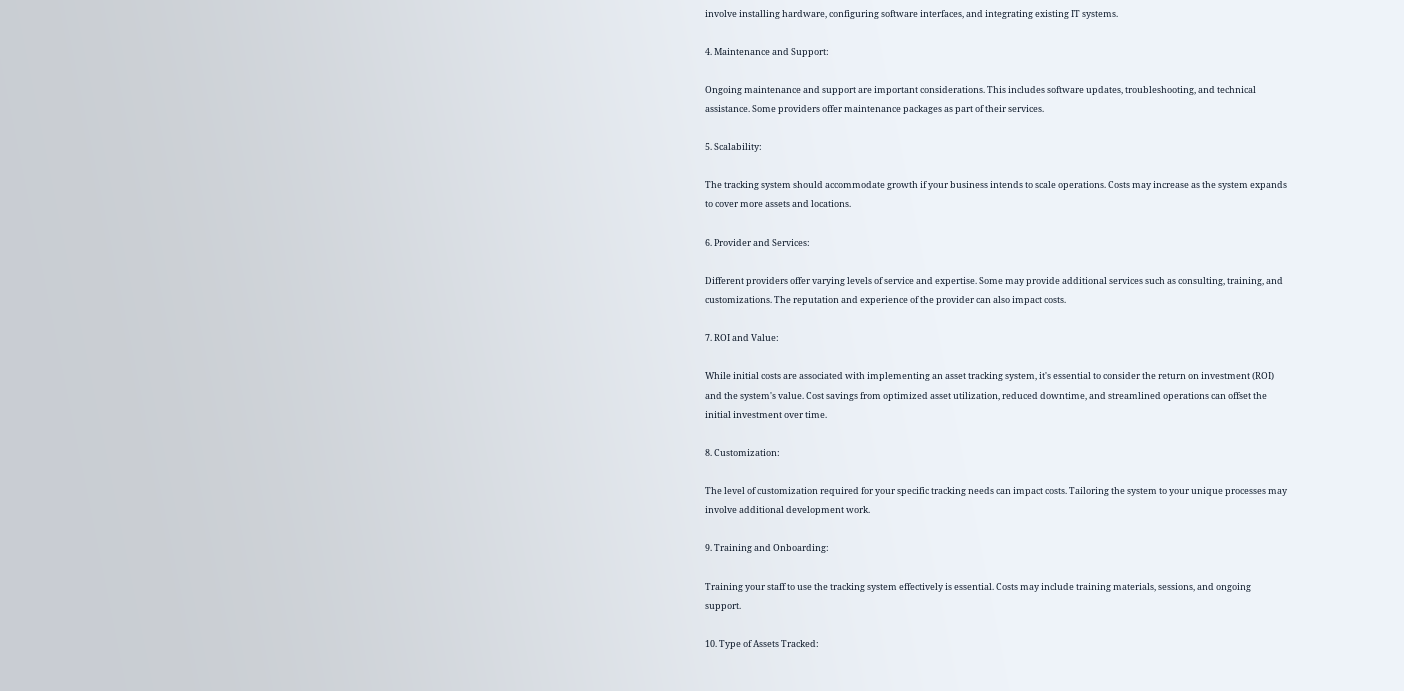involve installing hardware, configuring software interfaces, and integrating existing IT systems.

4. Maintenance and Support:

Ongoing maintenance and support are important considerations. This includes software updates, troubleshooting, and technical assistance. Some providers offer maintenance packages as part of their services.

5. Scalability:

The tracking system should accommodate growth if your business intends to scale operations. Costs may increase as the system expands to cover more assets and locations.

6. Provider and Services:

Different providers offer varying levels of service and expertise. Some may provide additional services such as consulting, training, and customizations. The reputation and experience of the provider can also impact costs.

7. ROI and Value:

While initial costs are associated with implementing an asset tracking system, it's essential to consider the return on investment (ROI) and the system's value. Cost savings from optimized asset utilization, reduced downtime, and streamlined operations can offset the initial investment over time.

8. Customization:

The level of customization required for your specific tracking needs can impact costs. Tailoring the system to your unique processes may involve additional development work.

9. Training and Onboarding:

Training your staff to use the tracking system effectively is essential. Costs may include training materials, sessions, and ongoing support.

10. Type of Assets Tracked: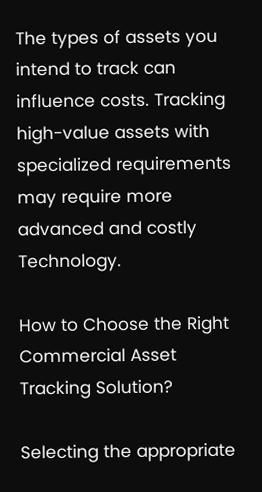The types of assets you intend to track can influence costs. Tracking high-value assets with specialized requirements may require more advanced and costly Technology.

How to Choose the Right Commercial Asset Tracking Solution?

Selecting the appropriate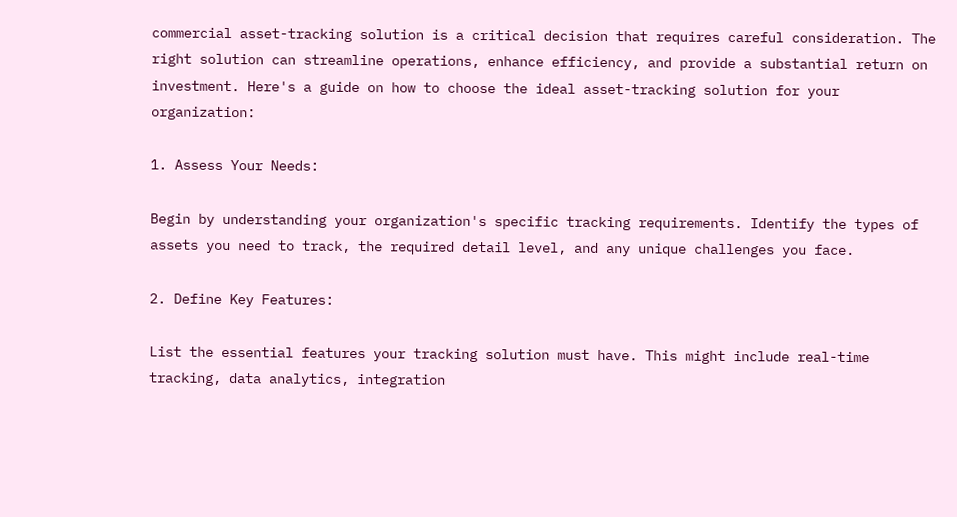commercial asset-tracking solution is a critical decision that requires careful consideration. The right solution can streamline operations, enhance efficiency, and provide a substantial return on investment. Here's a guide on how to choose the ideal asset-tracking solution for your organization:

1. Assess Your Needs:

Begin by understanding your organization's specific tracking requirements. Identify the types of assets you need to track, the required detail level, and any unique challenges you face.

2. Define Key Features:

List the essential features your tracking solution must have. This might include real-time tracking, data analytics, integration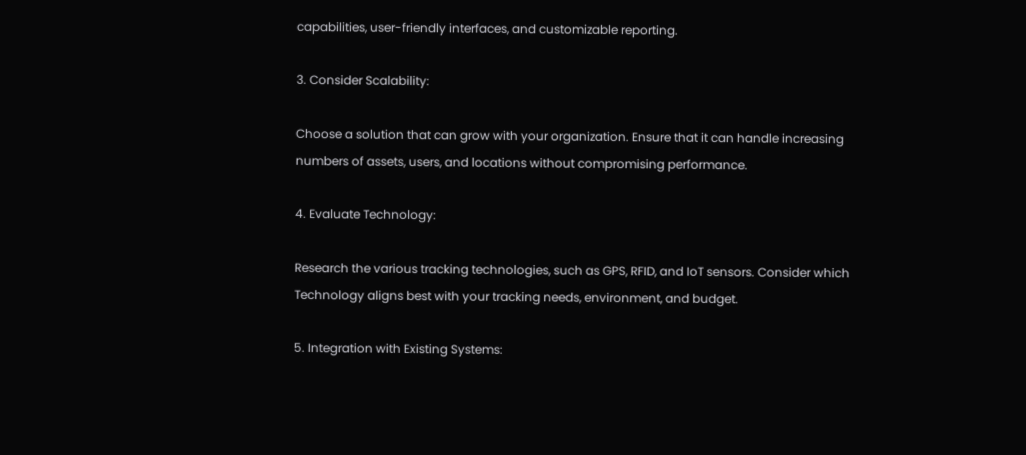capabilities, user-friendly interfaces, and customizable reporting.

3. Consider Scalability:

Choose a solution that can grow with your organization. Ensure that it can handle increasing numbers of assets, users, and locations without compromising performance.

4. Evaluate Technology:

Research the various tracking technologies, such as GPS, RFID, and IoT sensors. Consider which Technology aligns best with your tracking needs, environment, and budget.

5. Integration with Existing Systems: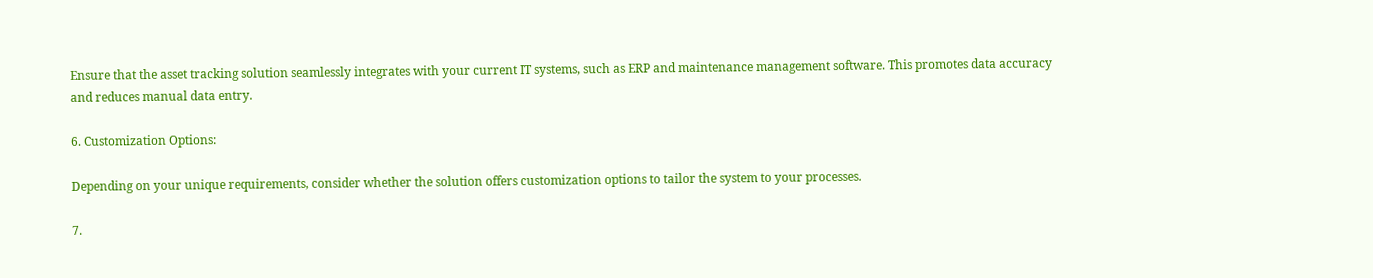Ensure that the asset tracking solution seamlessly integrates with your current IT systems, such as ERP and maintenance management software. This promotes data accuracy and reduces manual data entry.

6. Customization Options:

Depending on your unique requirements, consider whether the solution offers customization options to tailor the system to your processes.

7.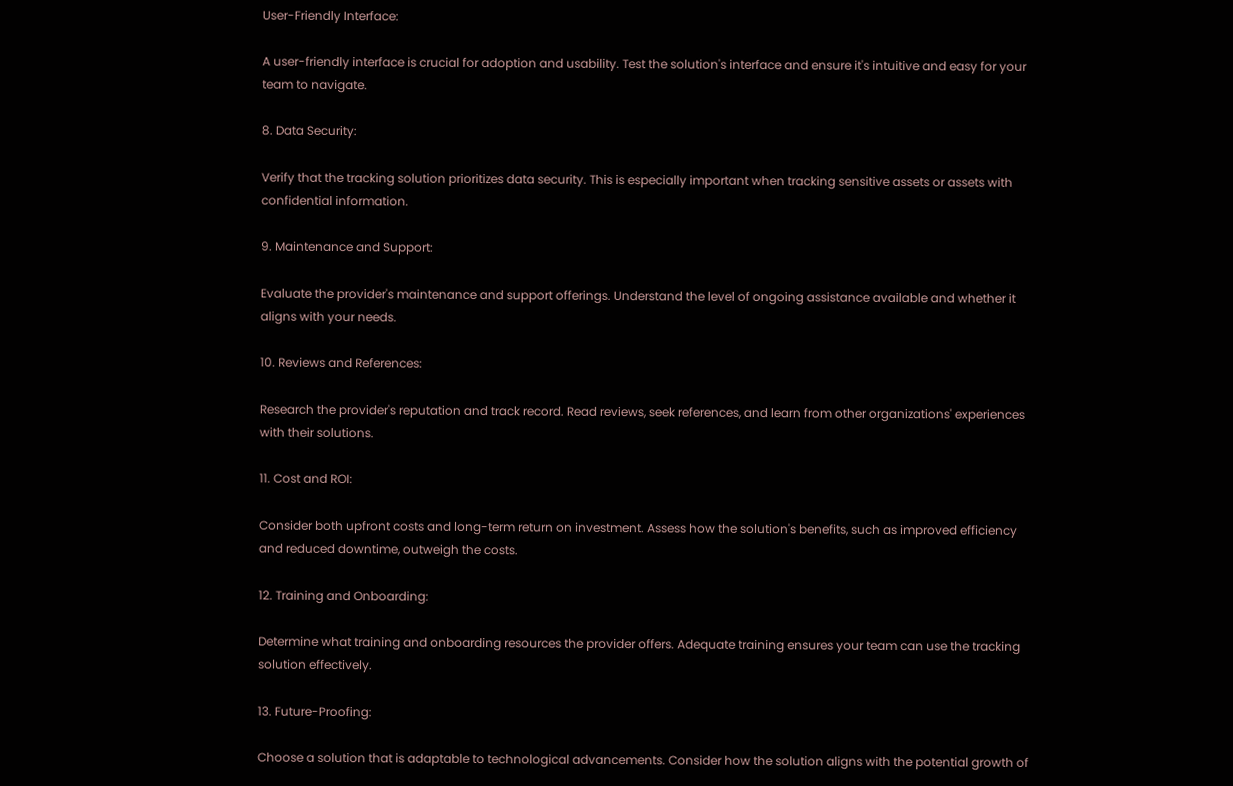User-Friendly Interface:

A user-friendly interface is crucial for adoption and usability. Test the solution's interface and ensure it's intuitive and easy for your team to navigate.

8. Data Security:

Verify that the tracking solution prioritizes data security. This is especially important when tracking sensitive assets or assets with confidential information.

9. Maintenance and Support:

Evaluate the provider's maintenance and support offerings. Understand the level of ongoing assistance available and whether it aligns with your needs.

10. Reviews and References:

Research the provider's reputation and track record. Read reviews, seek references, and learn from other organizations' experiences with their solutions.

11. Cost and ROI:

Consider both upfront costs and long-term return on investment. Assess how the solution's benefits, such as improved efficiency and reduced downtime, outweigh the costs.

12. Training and Onboarding:

Determine what training and onboarding resources the provider offers. Adequate training ensures your team can use the tracking solution effectively.

13. Future-Proofing:

Choose a solution that is adaptable to technological advancements. Consider how the solution aligns with the potential growth of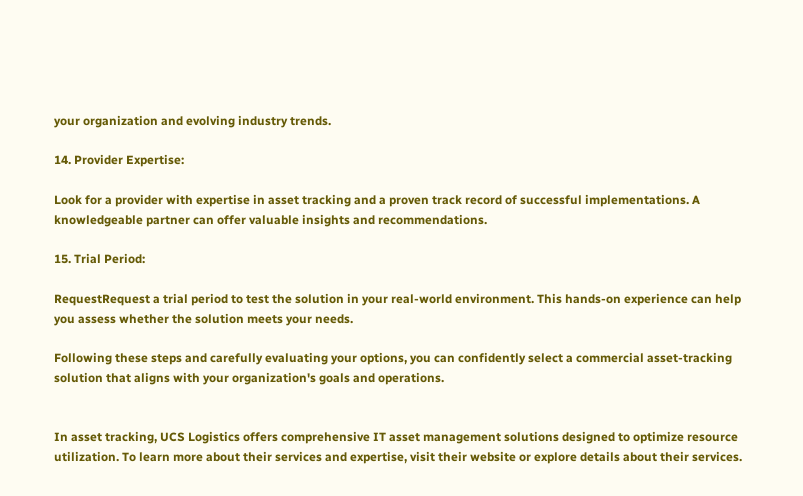your organization and evolving industry trends.

14. Provider Expertise:

Look for a provider with expertise in asset tracking and a proven track record of successful implementations. A knowledgeable partner can offer valuable insights and recommendations.

15. Trial Period:

RequestRequest a trial period to test the solution in your real-world environment. This hands-on experience can help you assess whether the solution meets your needs.

Following these steps and carefully evaluating your options, you can confidently select a commercial asset-tracking solution that aligns with your organization's goals and operations.


In asset tracking, UCS Logistics offers comprehensive IT asset management solutions designed to optimize resource utilization. To learn more about their services and expertise, visit their website or explore details about their services.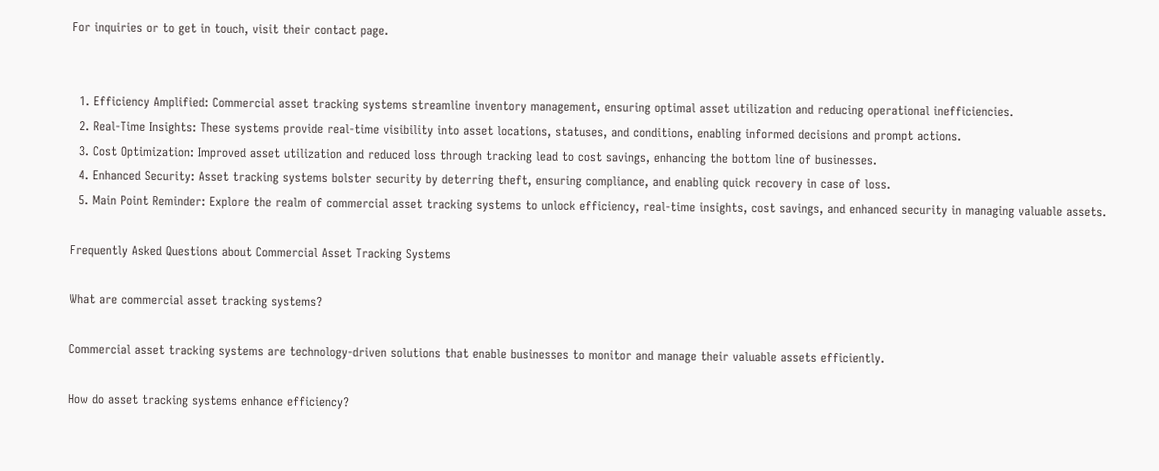For inquiries or to get in touch, visit their contact page.


  1. Efficiency Amplified: Commercial asset tracking systems streamline inventory management, ensuring optimal asset utilization and reducing operational inefficiencies.
  2. Real-Time Insights: These systems provide real-time visibility into asset locations, statuses, and conditions, enabling informed decisions and prompt actions.
  3. Cost Optimization: Improved asset utilization and reduced loss through tracking lead to cost savings, enhancing the bottom line of businesses.
  4. Enhanced Security: Asset tracking systems bolster security by deterring theft, ensuring compliance, and enabling quick recovery in case of loss.
  5. Main Point Reminder: Explore the realm of commercial asset tracking systems to unlock efficiency, real-time insights, cost savings, and enhanced security in managing valuable assets.

Frequently Asked Questions about Commercial Asset Tracking Systems

What are commercial asset tracking systems?

Commercial asset tracking systems are technology-driven solutions that enable businesses to monitor and manage their valuable assets efficiently.

How do asset tracking systems enhance efficiency?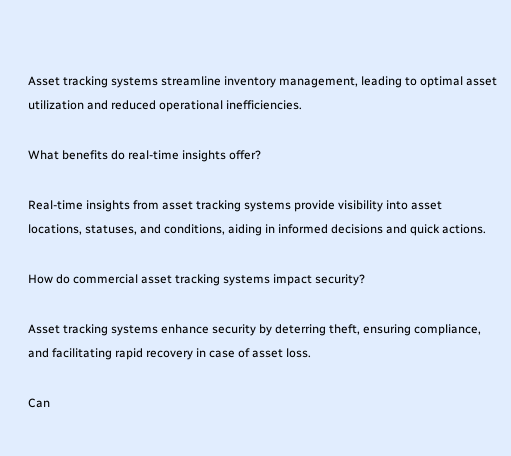Asset tracking systems streamline inventory management, leading to optimal asset utilization and reduced operational inefficiencies.

What benefits do real-time insights offer?

Real-time insights from asset tracking systems provide visibility into asset locations, statuses, and conditions, aiding in informed decisions and quick actions.

How do commercial asset tracking systems impact security?

Asset tracking systems enhance security by deterring theft, ensuring compliance, and facilitating rapid recovery in case of asset loss.

Can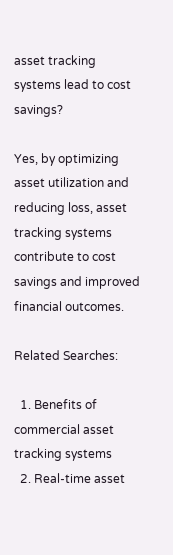asset tracking systems lead to cost savings?

Yes, by optimizing asset utilization and reducing loss, asset tracking systems contribute to cost savings and improved financial outcomes.

Related Searches:

  1. Benefits of commercial asset tracking systems
  2. Real-time asset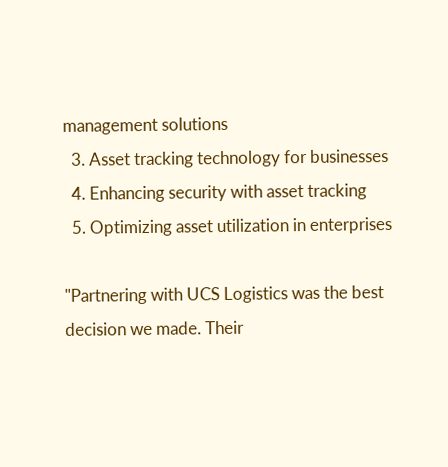management solutions
  3. Asset tracking technology for businesses
  4. Enhancing security with asset tracking
  5. Optimizing asset utilization in enterprises

"Partnering with UCS Logistics was the best decision we made. Their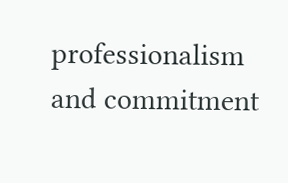professionalism and commitment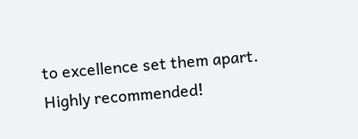to excellence set them apart. Highly recommended!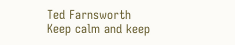Ted Farnsworth
Keep calm and keep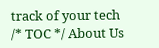track of your tech
/* TOC */ About Us